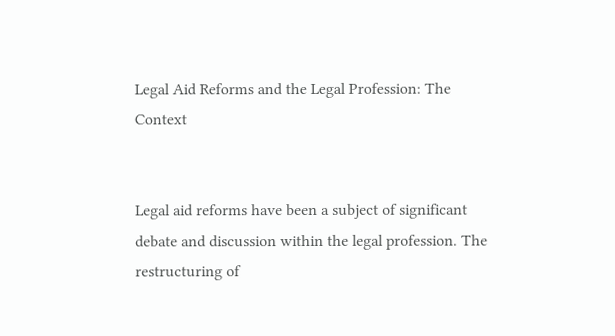Legal Aid Reforms and the Legal Profession: The Context


Legal aid reforms have been a subject of significant debate and discussion within the legal profession. The restructuring of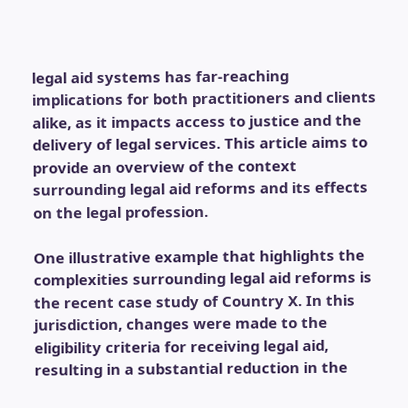legal aid systems has far-reaching implications for both practitioners and clients alike, as it impacts access to justice and the delivery of legal services. This article aims to provide an overview of the context surrounding legal aid reforms and its effects on the legal profession.

One illustrative example that highlights the complexities surrounding legal aid reforms is the recent case study of Country X. In this jurisdiction, changes were made to the eligibility criteria for receiving legal aid, resulting in a substantial reduction in the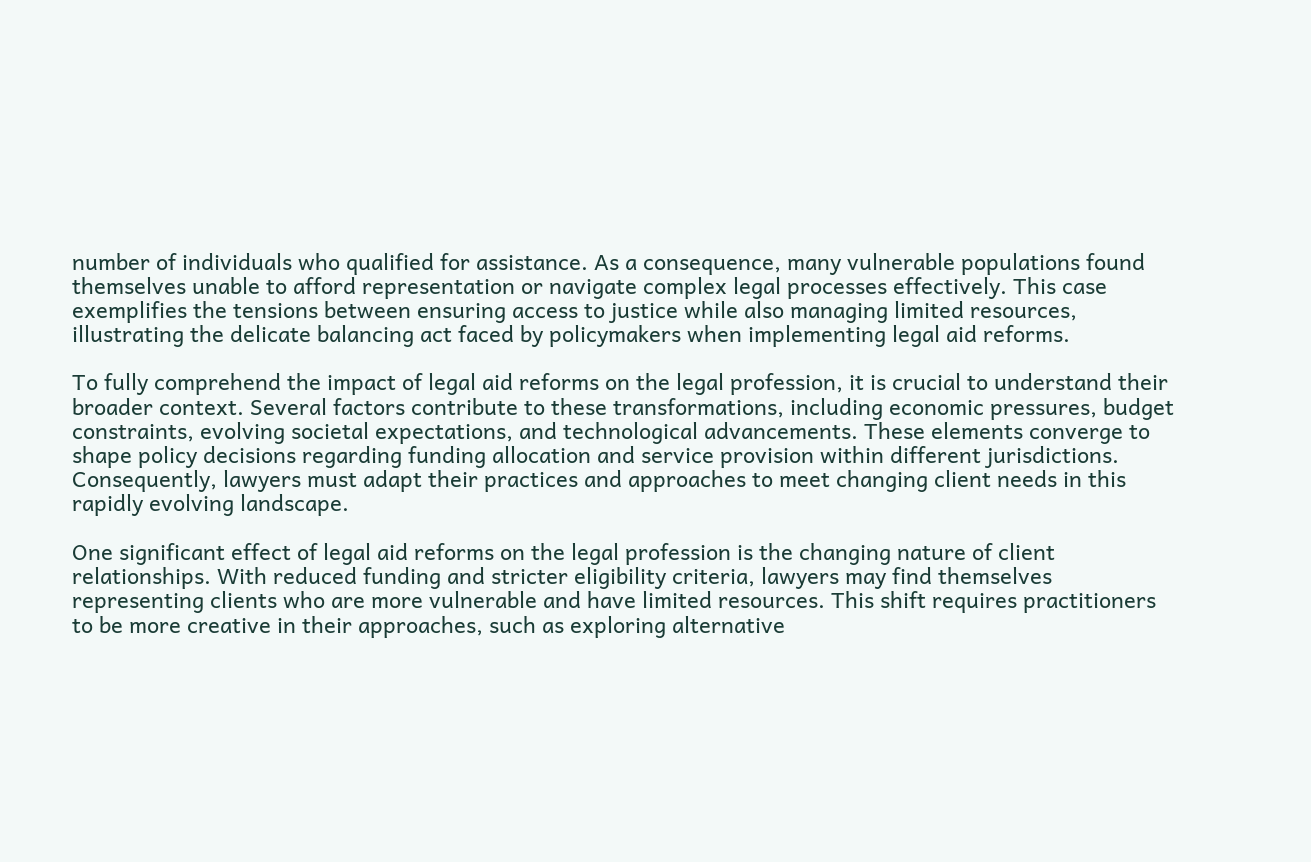number of individuals who qualified for assistance. As a consequence, many vulnerable populations found themselves unable to afford representation or navigate complex legal processes effectively. This case exemplifies the tensions between ensuring access to justice while also managing limited resources, illustrating the delicate balancing act faced by policymakers when implementing legal aid reforms.

To fully comprehend the impact of legal aid reforms on the legal profession, it is crucial to understand their broader context. Several factors contribute to these transformations, including economic pressures, budget constraints, evolving societal expectations, and technological advancements. These elements converge to shape policy decisions regarding funding allocation and service provision within different jurisdictions. Consequently, lawyers must adapt their practices and approaches to meet changing client needs in this rapidly evolving landscape.

One significant effect of legal aid reforms on the legal profession is the changing nature of client relationships. With reduced funding and stricter eligibility criteria, lawyers may find themselves representing clients who are more vulnerable and have limited resources. This shift requires practitioners to be more creative in their approaches, such as exploring alternative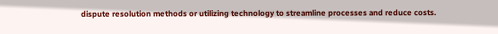dispute resolution methods or utilizing technology to streamline processes and reduce costs.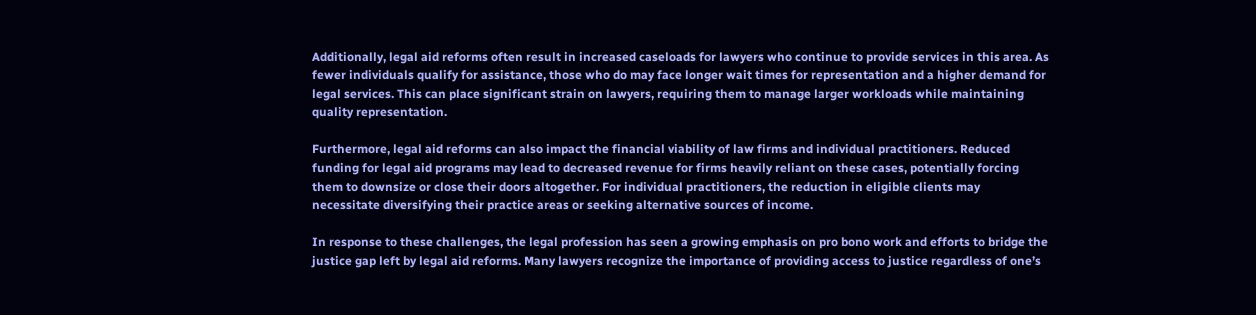Additionally, legal aid reforms often result in increased caseloads for lawyers who continue to provide services in this area. As fewer individuals qualify for assistance, those who do may face longer wait times for representation and a higher demand for legal services. This can place significant strain on lawyers, requiring them to manage larger workloads while maintaining quality representation.

Furthermore, legal aid reforms can also impact the financial viability of law firms and individual practitioners. Reduced funding for legal aid programs may lead to decreased revenue for firms heavily reliant on these cases, potentially forcing them to downsize or close their doors altogether. For individual practitioners, the reduction in eligible clients may necessitate diversifying their practice areas or seeking alternative sources of income.

In response to these challenges, the legal profession has seen a growing emphasis on pro bono work and efforts to bridge the justice gap left by legal aid reforms. Many lawyers recognize the importance of providing access to justice regardless of one’s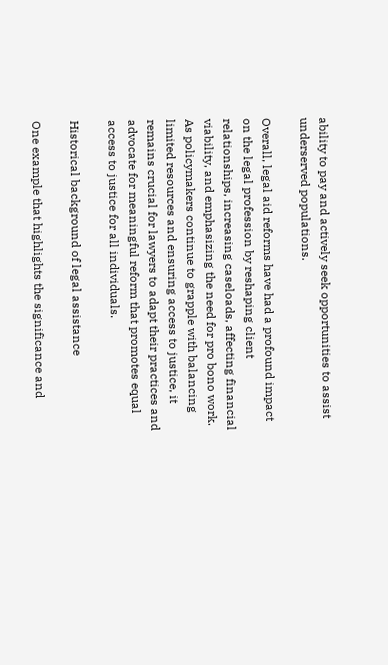ability to pay and actively seek opportunities to assist underserved populations.

Overall, legal aid reforms have had a profound impact on the legal profession by reshaping client relationships, increasing caseloads, affecting financial viability, and emphasizing the need for pro bono work. As policymakers continue to grapple with balancing limited resources and ensuring access to justice, it remains crucial for lawyers to adapt their practices and advocate for meaningful reform that promotes equal access to justice for all individuals.

Historical background of legal assistance

One example that highlights the significance and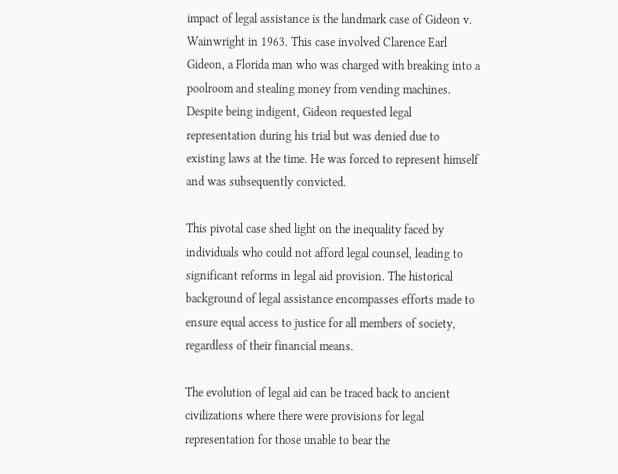impact of legal assistance is the landmark case of Gideon v. Wainwright in 1963. This case involved Clarence Earl Gideon, a Florida man who was charged with breaking into a poolroom and stealing money from vending machines. Despite being indigent, Gideon requested legal representation during his trial but was denied due to existing laws at the time. He was forced to represent himself and was subsequently convicted.

This pivotal case shed light on the inequality faced by individuals who could not afford legal counsel, leading to significant reforms in legal aid provision. The historical background of legal assistance encompasses efforts made to ensure equal access to justice for all members of society, regardless of their financial means.

The evolution of legal aid can be traced back to ancient civilizations where there were provisions for legal representation for those unable to bear the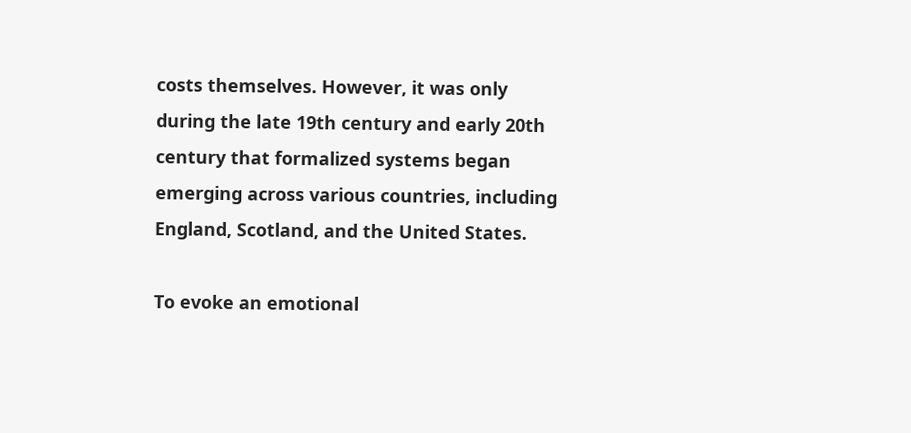costs themselves. However, it was only during the late 19th century and early 20th century that formalized systems began emerging across various countries, including England, Scotland, and the United States.

To evoke an emotional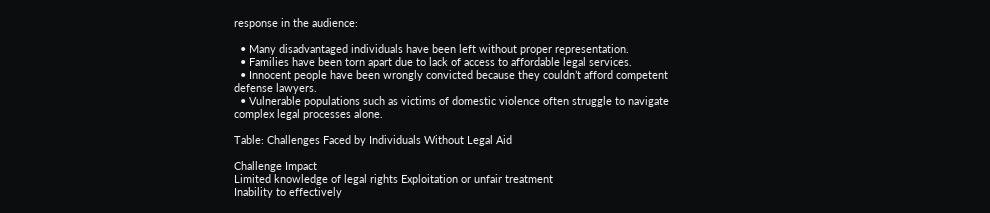response in the audience:

  • Many disadvantaged individuals have been left without proper representation.
  • Families have been torn apart due to lack of access to affordable legal services.
  • Innocent people have been wrongly convicted because they couldn’t afford competent defense lawyers.
  • Vulnerable populations such as victims of domestic violence often struggle to navigate complex legal processes alone.

Table: Challenges Faced by Individuals Without Legal Aid

Challenge Impact
Limited knowledge of legal rights Exploitation or unfair treatment
Inability to effectively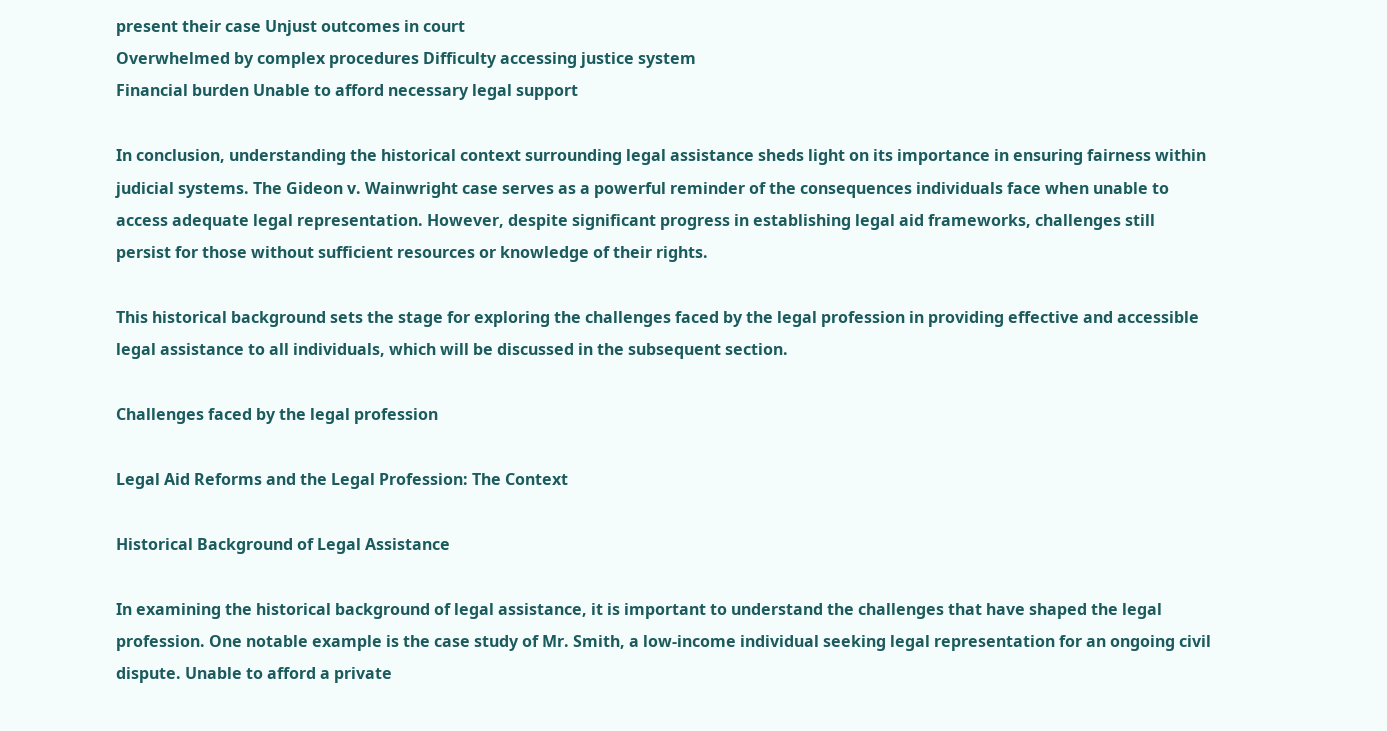present their case Unjust outcomes in court
Overwhelmed by complex procedures Difficulty accessing justice system
Financial burden Unable to afford necessary legal support

In conclusion, understanding the historical context surrounding legal assistance sheds light on its importance in ensuring fairness within judicial systems. The Gideon v. Wainwright case serves as a powerful reminder of the consequences individuals face when unable to access adequate legal representation. However, despite significant progress in establishing legal aid frameworks, challenges still persist for those without sufficient resources or knowledge of their rights.

This historical background sets the stage for exploring the challenges faced by the legal profession in providing effective and accessible legal assistance to all individuals, which will be discussed in the subsequent section.

Challenges faced by the legal profession

Legal Aid Reforms and the Legal Profession: The Context

Historical Background of Legal Assistance

In examining the historical background of legal assistance, it is important to understand the challenges that have shaped the legal profession. One notable example is the case study of Mr. Smith, a low-income individual seeking legal representation for an ongoing civil dispute. Unable to afford a private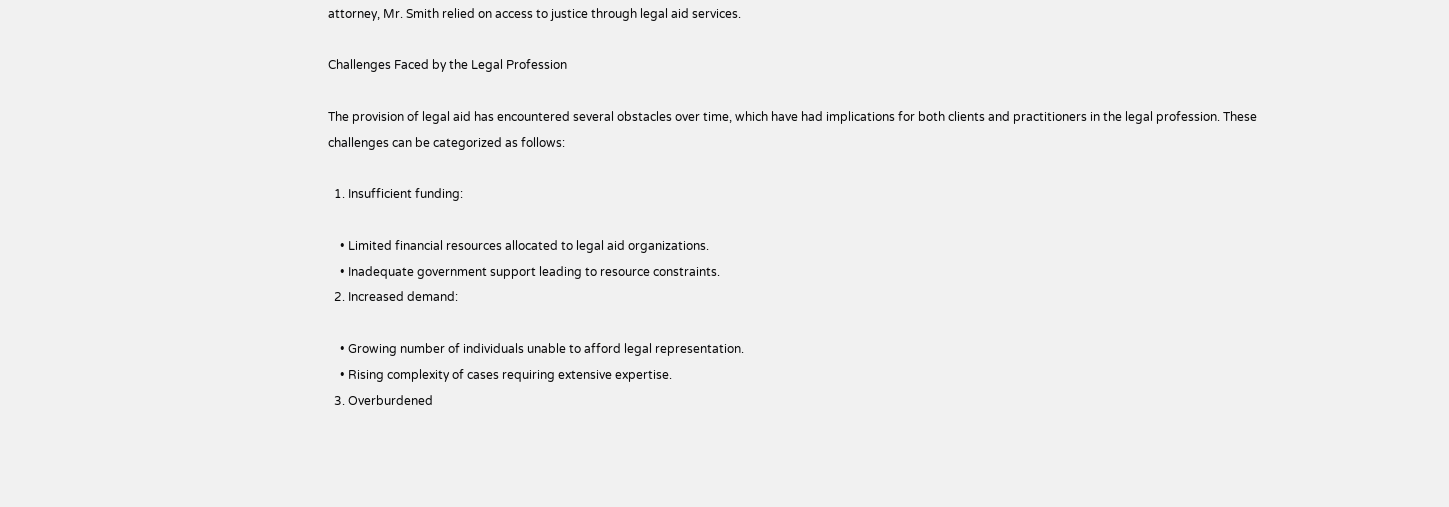attorney, Mr. Smith relied on access to justice through legal aid services.

Challenges Faced by the Legal Profession

The provision of legal aid has encountered several obstacles over time, which have had implications for both clients and practitioners in the legal profession. These challenges can be categorized as follows:

  1. Insufficient funding:

    • Limited financial resources allocated to legal aid organizations.
    • Inadequate government support leading to resource constraints.
  2. Increased demand:

    • Growing number of individuals unable to afford legal representation.
    • Rising complexity of cases requiring extensive expertise.
  3. Overburdened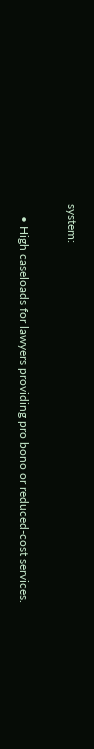system:

    • High caseloads for lawyers providing pro bono or reduced-cost services.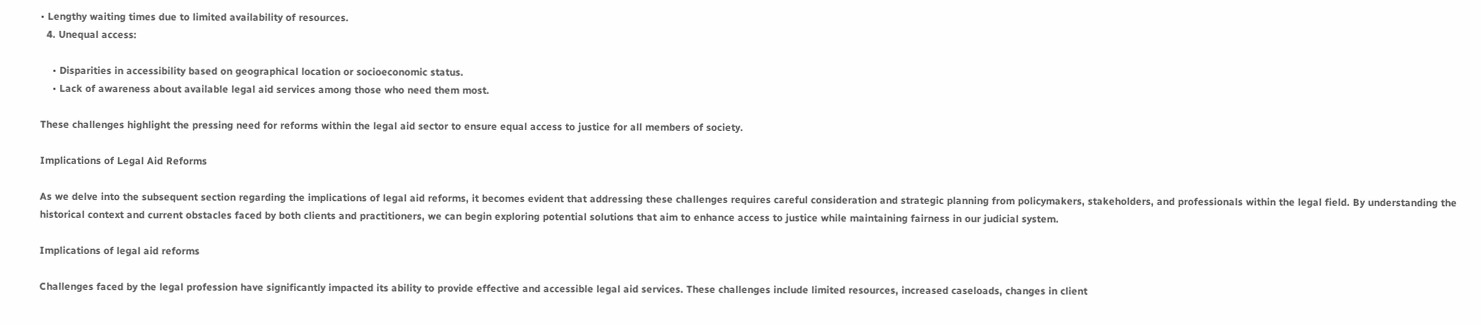• Lengthy waiting times due to limited availability of resources.
  4. Unequal access:

    • Disparities in accessibility based on geographical location or socioeconomic status.
    • Lack of awareness about available legal aid services among those who need them most.

These challenges highlight the pressing need for reforms within the legal aid sector to ensure equal access to justice for all members of society.

Implications of Legal Aid Reforms

As we delve into the subsequent section regarding the implications of legal aid reforms, it becomes evident that addressing these challenges requires careful consideration and strategic planning from policymakers, stakeholders, and professionals within the legal field. By understanding the historical context and current obstacles faced by both clients and practitioners, we can begin exploring potential solutions that aim to enhance access to justice while maintaining fairness in our judicial system.

Implications of legal aid reforms

Challenges faced by the legal profession have significantly impacted its ability to provide effective and accessible legal aid services. These challenges include limited resources, increased caseloads, changes in client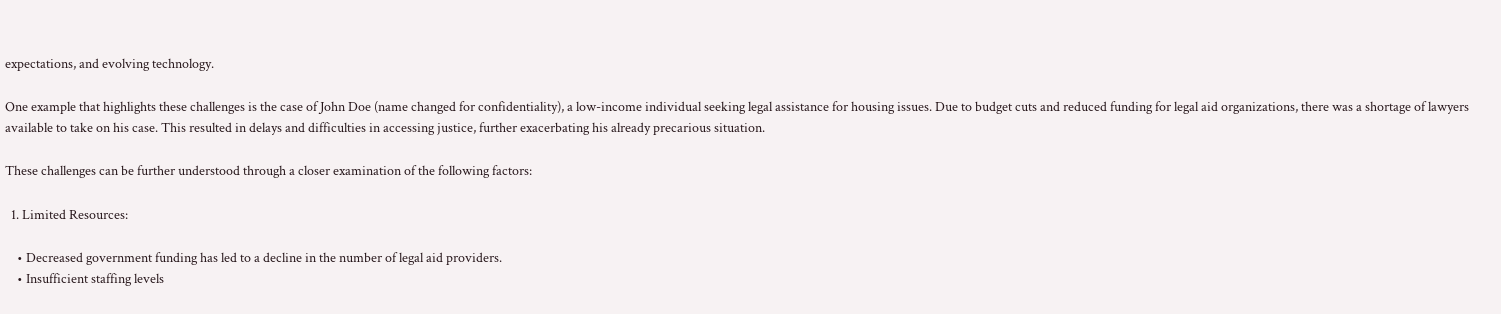expectations, and evolving technology.

One example that highlights these challenges is the case of John Doe (name changed for confidentiality), a low-income individual seeking legal assistance for housing issues. Due to budget cuts and reduced funding for legal aid organizations, there was a shortage of lawyers available to take on his case. This resulted in delays and difficulties in accessing justice, further exacerbating his already precarious situation.

These challenges can be further understood through a closer examination of the following factors:

  1. Limited Resources:

    • Decreased government funding has led to a decline in the number of legal aid providers.
    • Insufficient staffing levels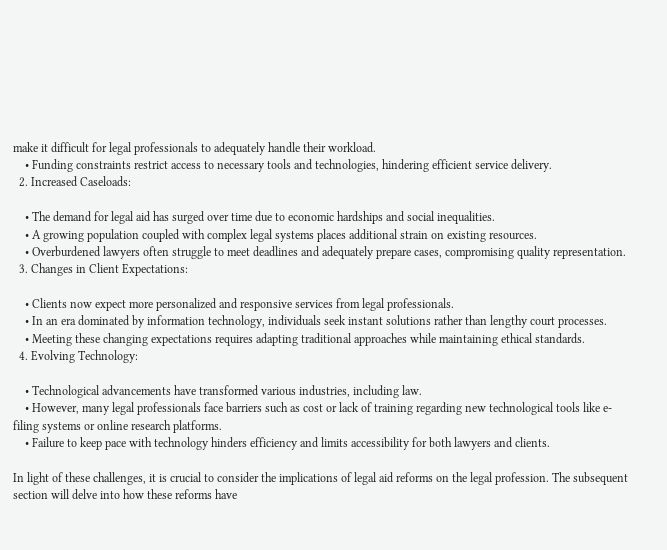make it difficult for legal professionals to adequately handle their workload.
    • Funding constraints restrict access to necessary tools and technologies, hindering efficient service delivery.
  2. Increased Caseloads:

    • The demand for legal aid has surged over time due to economic hardships and social inequalities.
    • A growing population coupled with complex legal systems places additional strain on existing resources.
    • Overburdened lawyers often struggle to meet deadlines and adequately prepare cases, compromising quality representation.
  3. Changes in Client Expectations:

    • Clients now expect more personalized and responsive services from legal professionals.
    • In an era dominated by information technology, individuals seek instant solutions rather than lengthy court processes.
    • Meeting these changing expectations requires adapting traditional approaches while maintaining ethical standards.
  4. Evolving Technology:

    • Technological advancements have transformed various industries, including law.
    • However, many legal professionals face barriers such as cost or lack of training regarding new technological tools like e-filing systems or online research platforms.
    • Failure to keep pace with technology hinders efficiency and limits accessibility for both lawyers and clients.

In light of these challenges, it is crucial to consider the implications of legal aid reforms on the legal profession. The subsequent section will delve into how these reforms have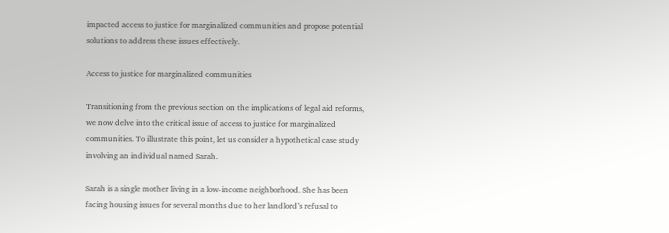impacted access to justice for marginalized communities and propose potential solutions to address these issues effectively.

Access to justice for marginalized communities

Transitioning from the previous section on the implications of legal aid reforms, we now delve into the critical issue of access to justice for marginalized communities. To illustrate this point, let us consider a hypothetical case study involving an individual named Sarah.

Sarah is a single mother living in a low-income neighborhood. She has been facing housing issues for several months due to her landlord’s refusal to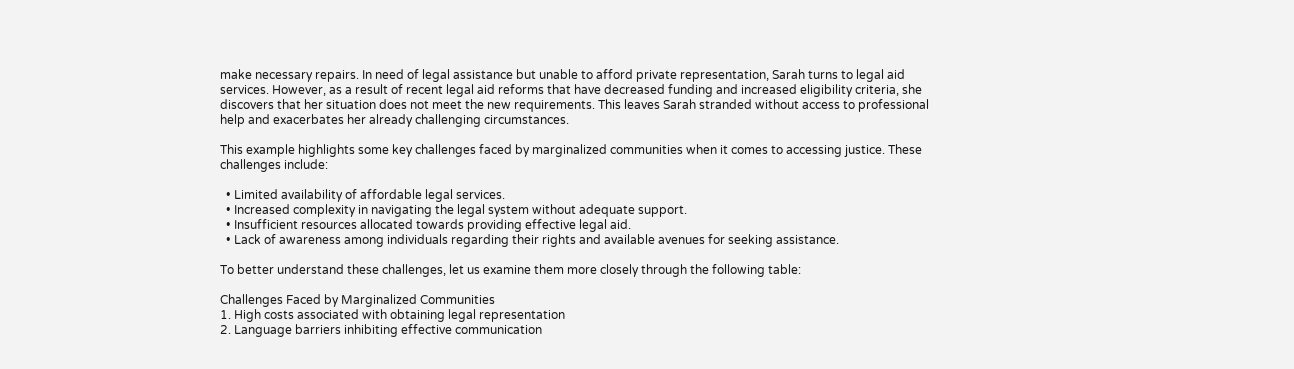make necessary repairs. In need of legal assistance but unable to afford private representation, Sarah turns to legal aid services. However, as a result of recent legal aid reforms that have decreased funding and increased eligibility criteria, she discovers that her situation does not meet the new requirements. This leaves Sarah stranded without access to professional help and exacerbates her already challenging circumstances.

This example highlights some key challenges faced by marginalized communities when it comes to accessing justice. These challenges include:

  • Limited availability of affordable legal services.
  • Increased complexity in navigating the legal system without adequate support.
  • Insufficient resources allocated towards providing effective legal aid.
  • Lack of awareness among individuals regarding their rights and available avenues for seeking assistance.

To better understand these challenges, let us examine them more closely through the following table:

Challenges Faced by Marginalized Communities
1. High costs associated with obtaining legal representation
2. Language barriers inhibiting effective communication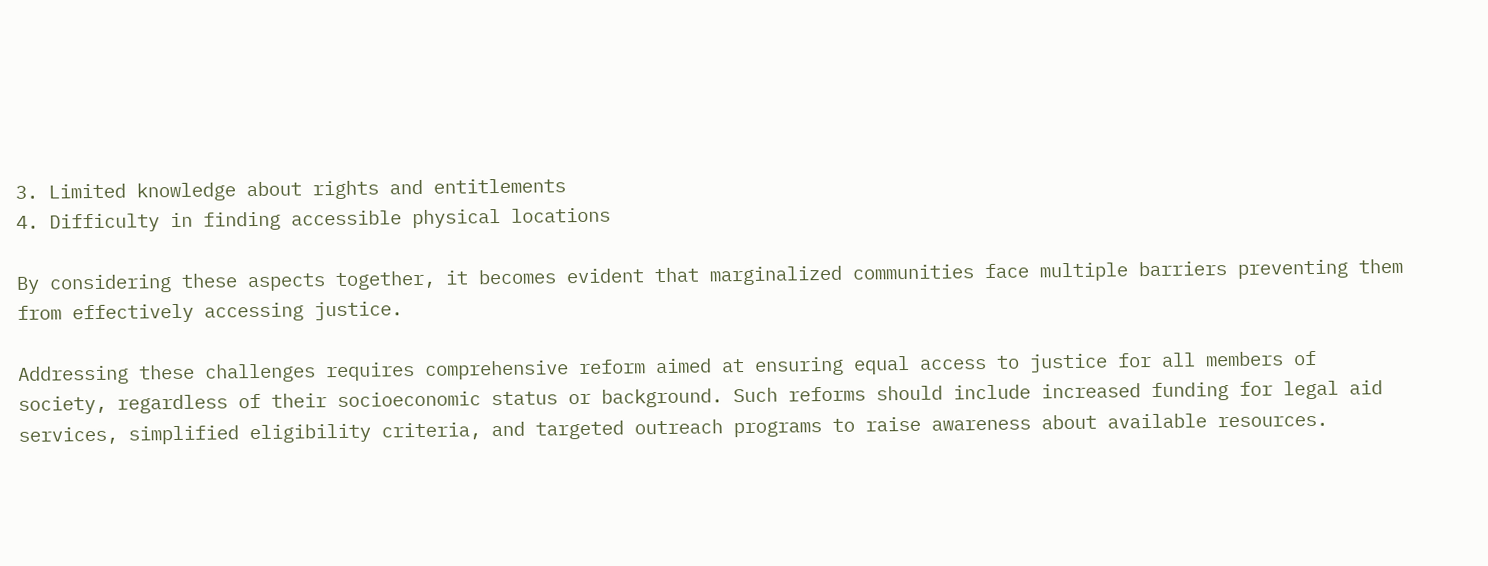3. Limited knowledge about rights and entitlements
4. Difficulty in finding accessible physical locations

By considering these aspects together, it becomes evident that marginalized communities face multiple barriers preventing them from effectively accessing justice.

Addressing these challenges requires comprehensive reform aimed at ensuring equal access to justice for all members of society, regardless of their socioeconomic status or background. Such reforms should include increased funding for legal aid services, simplified eligibility criteria, and targeted outreach programs to raise awareness about available resources.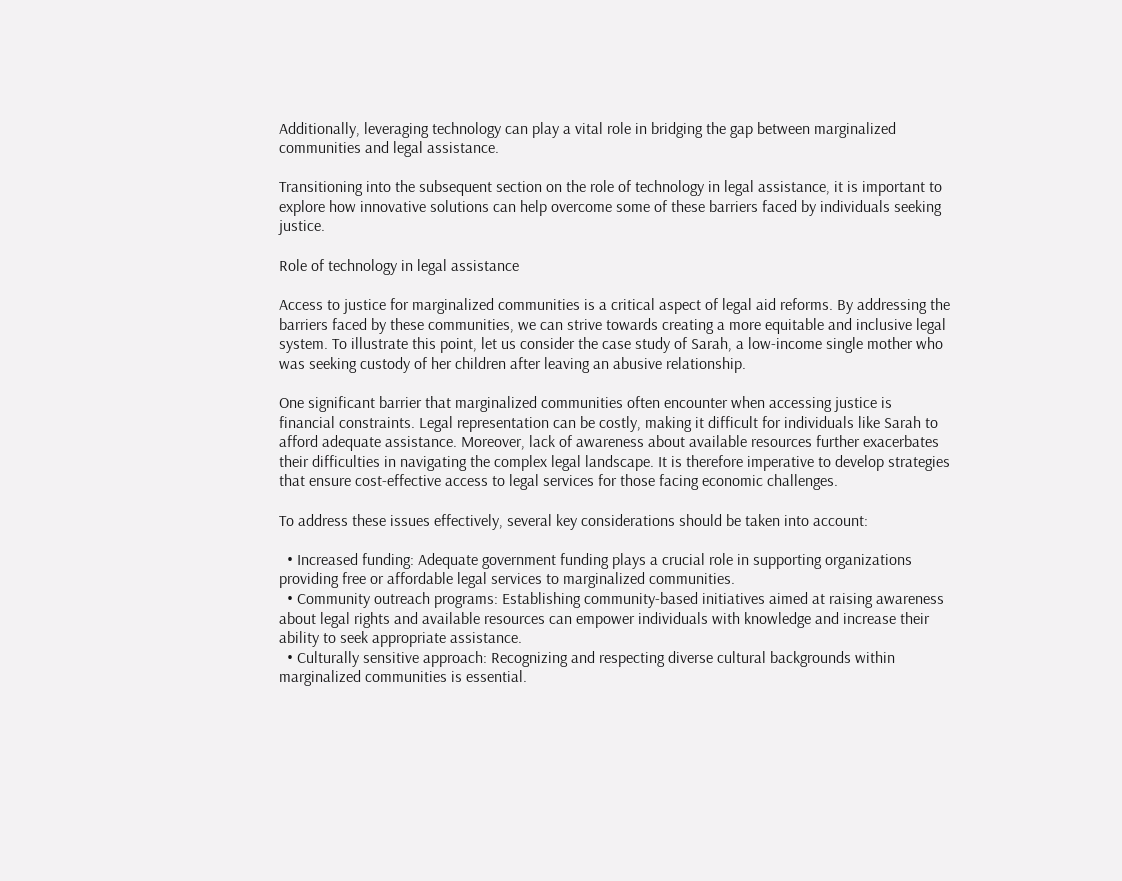Additionally, leveraging technology can play a vital role in bridging the gap between marginalized communities and legal assistance.

Transitioning into the subsequent section on the role of technology in legal assistance, it is important to explore how innovative solutions can help overcome some of these barriers faced by individuals seeking justice.

Role of technology in legal assistance

Access to justice for marginalized communities is a critical aspect of legal aid reforms. By addressing the barriers faced by these communities, we can strive towards creating a more equitable and inclusive legal system. To illustrate this point, let us consider the case study of Sarah, a low-income single mother who was seeking custody of her children after leaving an abusive relationship.

One significant barrier that marginalized communities often encounter when accessing justice is financial constraints. Legal representation can be costly, making it difficult for individuals like Sarah to afford adequate assistance. Moreover, lack of awareness about available resources further exacerbates their difficulties in navigating the complex legal landscape. It is therefore imperative to develop strategies that ensure cost-effective access to legal services for those facing economic challenges.

To address these issues effectively, several key considerations should be taken into account:

  • Increased funding: Adequate government funding plays a crucial role in supporting organizations providing free or affordable legal services to marginalized communities.
  • Community outreach programs: Establishing community-based initiatives aimed at raising awareness about legal rights and available resources can empower individuals with knowledge and increase their ability to seek appropriate assistance.
  • Culturally sensitive approach: Recognizing and respecting diverse cultural backgrounds within marginalized communities is essential.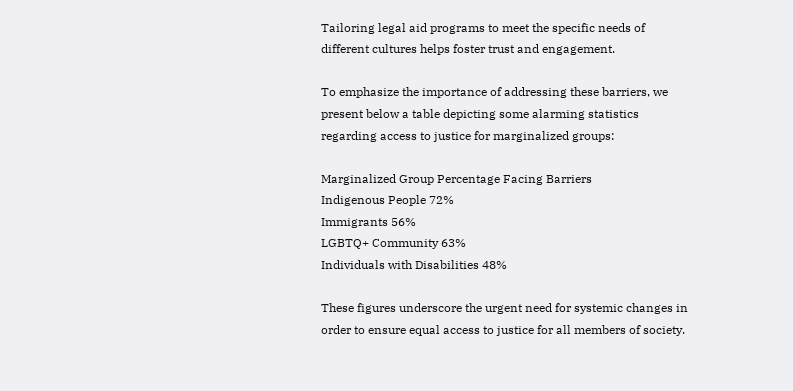Tailoring legal aid programs to meet the specific needs of different cultures helps foster trust and engagement.

To emphasize the importance of addressing these barriers, we present below a table depicting some alarming statistics regarding access to justice for marginalized groups:

Marginalized Group Percentage Facing Barriers
Indigenous People 72%
Immigrants 56%
LGBTQ+ Community 63%
Individuals with Disabilities 48%

These figures underscore the urgent need for systemic changes in order to ensure equal access to justice for all members of society.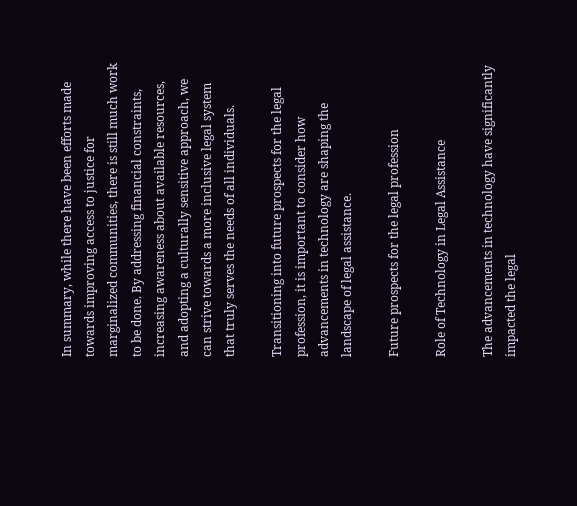In summary, while there have been efforts made towards improving access to justice for marginalized communities, there is still much work to be done. By addressing financial constraints, increasing awareness about available resources, and adopting a culturally sensitive approach, we can strive towards a more inclusive legal system that truly serves the needs of all individuals.

Transitioning into future prospects for the legal profession, it is important to consider how advancements in technology are shaping the landscape of legal assistance.

Future prospects for the legal profession

Role of Technology in Legal Assistance

The advancements in technology have significantly impacted the legal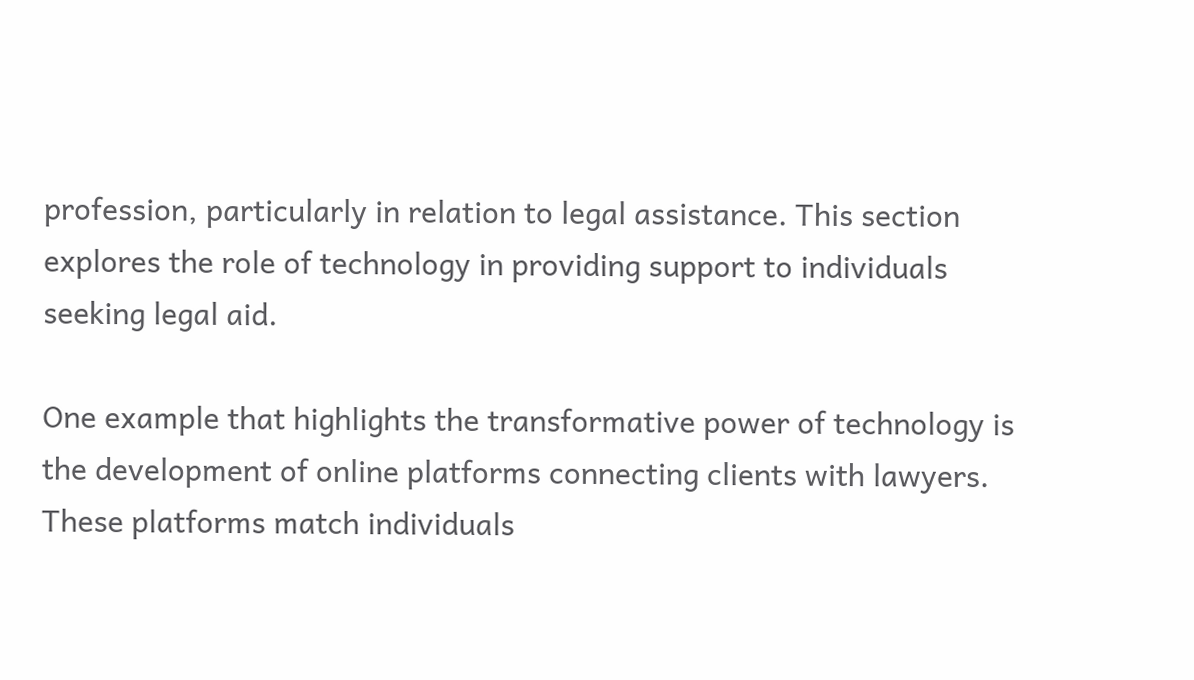profession, particularly in relation to legal assistance. This section explores the role of technology in providing support to individuals seeking legal aid.

One example that highlights the transformative power of technology is the development of online platforms connecting clients with lawyers. These platforms match individuals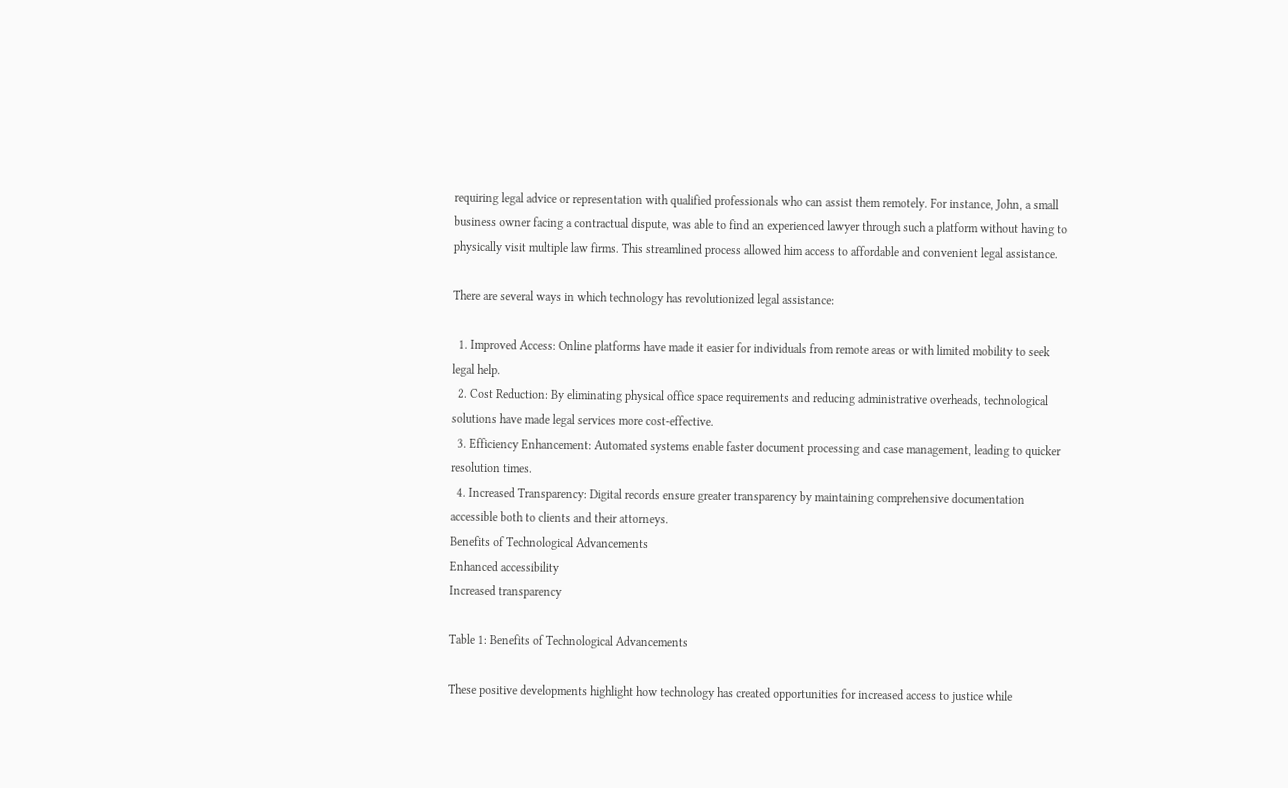requiring legal advice or representation with qualified professionals who can assist them remotely. For instance, John, a small business owner facing a contractual dispute, was able to find an experienced lawyer through such a platform without having to physically visit multiple law firms. This streamlined process allowed him access to affordable and convenient legal assistance.

There are several ways in which technology has revolutionized legal assistance:

  1. Improved Access: Online platforms have made it easier for individuals from remote areas or with limited mobility to seek legal help.
  2. Cost Reduction: By eliminating physical office space requirements and reducing administrative overheads, technological solutions have made legal services more cost-effective.
  3. Efficiency Enhancement: Automated systems enable faster document processing and case management, leading to quicker resolution times.
  4. Increased Transparency: Digital records ensure greater transparency by maintaining comprehensive documentation accessible both to clients and their attorneys.
Benefits of Technological Advancements
Enhanced accessibility
Increased transparency

Table 1: Benefits of Technological Advancements

These positive developments highlight how technology has created opportunities for increased access to justice while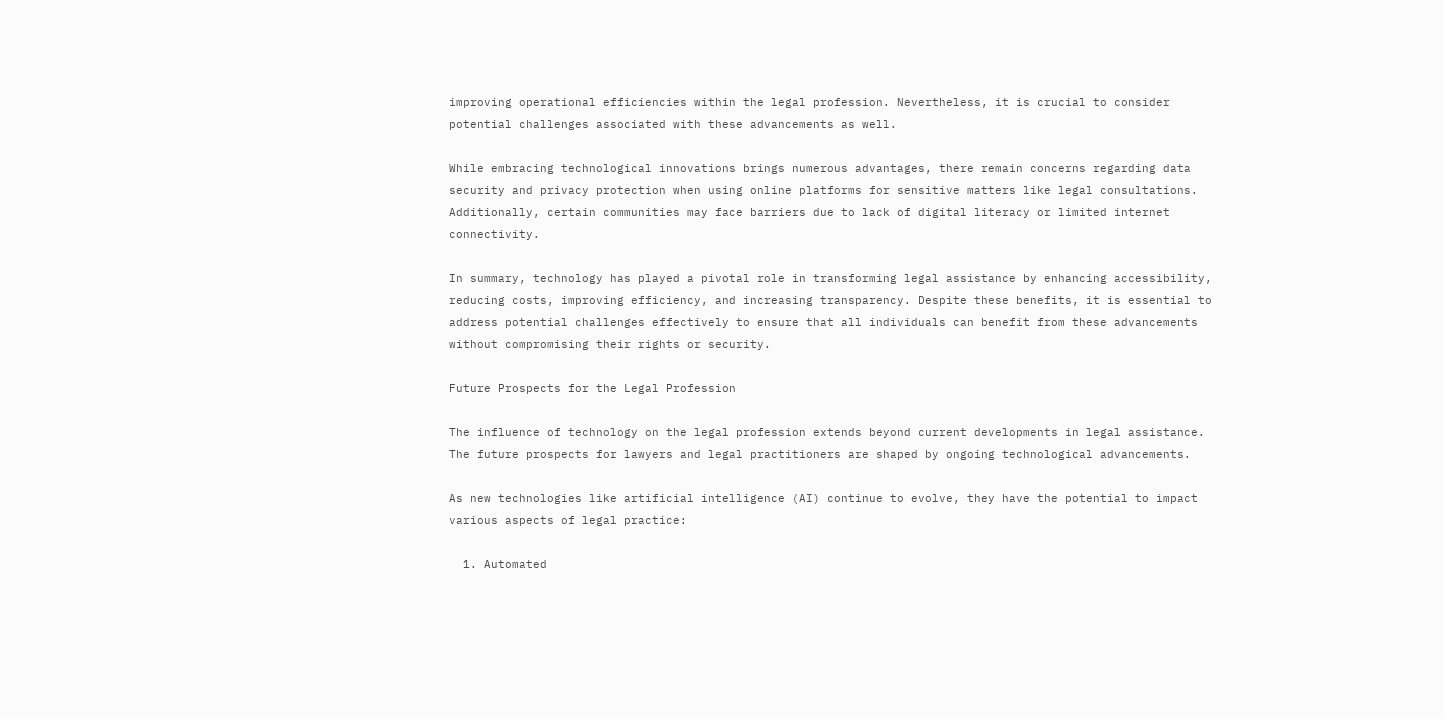improving operational efficiencies within the legal profession. Nevertheless, it is crucial to consider potential challenges associated with these advancements as well.

While embracing technological innovations brings numerous advantages, there remain concerns regarding data security and privacy protection when using online platforms for sensitive matters like legal consultations. Additionally, certain communities may face barriers due to lack of digital literacy or limited internet connectivity.

In summary, technology has played a pivotal role in transforming legal assistance by enhancing accessibility, reducing costs, improving efficiency, and increasing transparency. Despite these benefits, it is essential to address potential challenges effectively to ensure that all individuals can benefit from these advancements without compromising their rights or security.

Future Prospects for the Legal Profession

The influence of technology on the legal profession extends beyond current developments in legal assistance. The future prospects for lawyers and legal practitioners are shaped by ongoing technological advancements.

As new technologies like artificial intelligence (AI) continue to evolve, they have the potential to impact various aspects of legal practice:

  1. Automated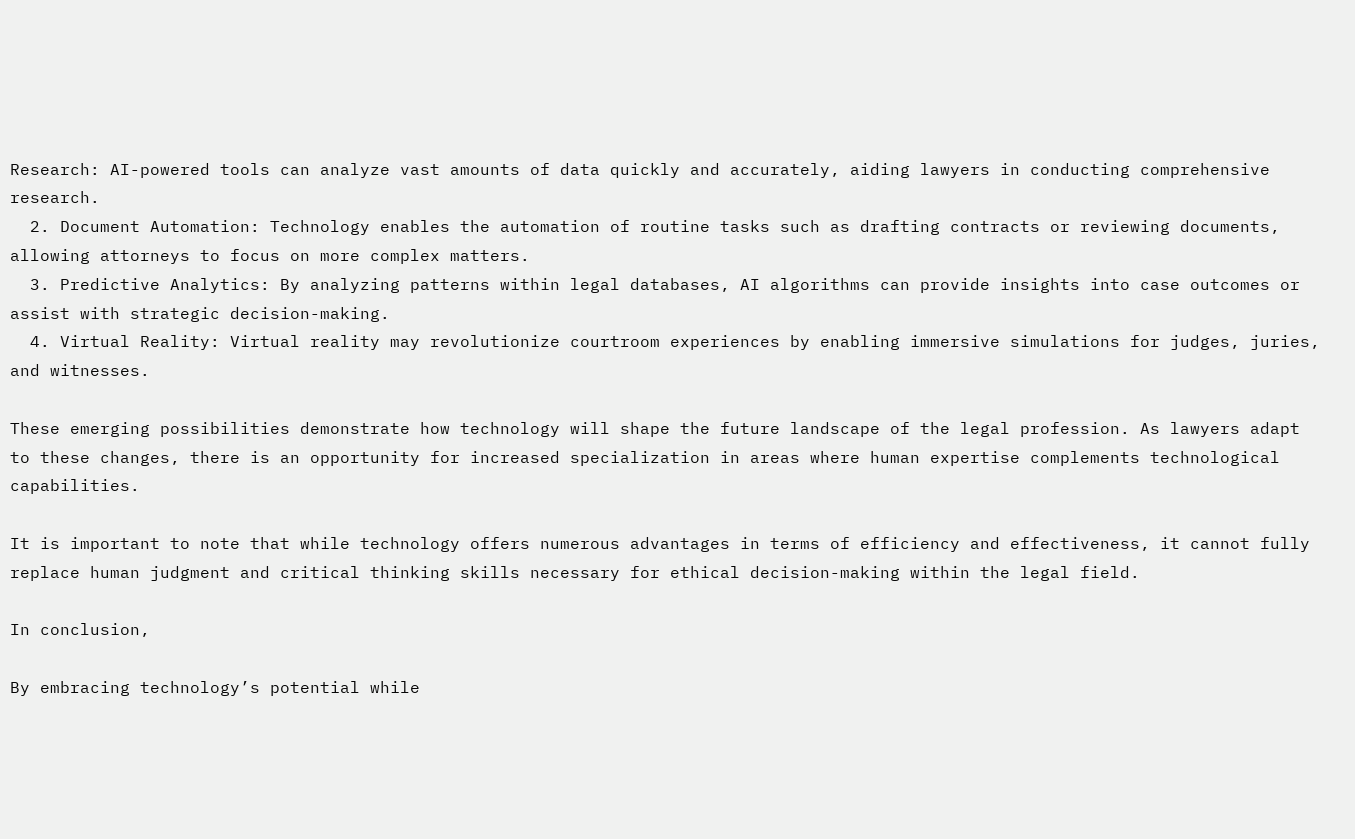Research: AI-powered tools can analyze vast amounts of data quickly and accurately, aiding lawyers in conducting comprehensive research.
  2. Document Automation: Technology enables the automation of routine tasks such as drafting contracts or reviewing documents, allowing attorneys to focus on more complex matters.
  3. Predictive Analytics: By analyzing patterns within legal databases, AI algorithms can provide insights into case outcomes or assist with strategic decision-making.
  4. Virtual Reality: Virtual reality may revolutionize courtroom experiences by enabling immersive simulations for judges, juries, and witnesses.

These emerging possibilities demonstrate how technology will shape the future landscape of the legal profession. As lawyers adapt to these changes, there is an opportunity for increased specialization in areas where human expertise complements technological capabilities.

It is important to note that while technology offers numerous advantages in terms of efficiency and effectiveness, it cannot fully replace human judgment and critical thinking skills necessary for ethical decision-making within the legal field.

In conclusion,

By embracing technology’s potential while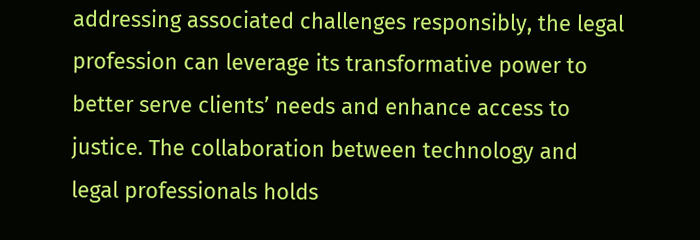addressing associated challenges responsibly, the legal profession can leverage its transformative power to better serve clients’ needs and enhance access to justice. The collaboration between technology and legal professionals holds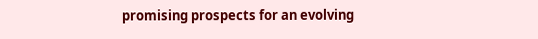promising prospects for an evolving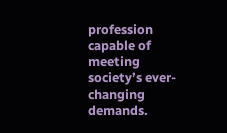profession capable of meeting society’s ever-changing demands.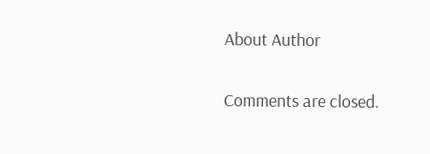About Author

Comments are closed.